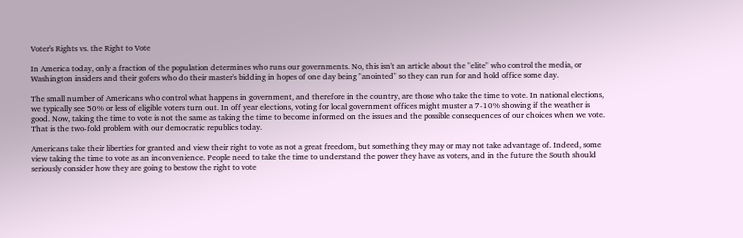Voter's Rights vs. the Right to Vote

In America today, only a fraction of the population determines who runs our governments. No, this isn't an article about the "elite" who control the media, or Washington insiders and their gofers who do their master's bidding in hopes of one day being "anointed" so they can run for and hold office some day.

The small number of Americans who control what happens in government, and therefore in the country, are those who take the time to vote. In national elections, we typically see 50% or less of eligible voters turn out. In off year elections, voting for local government offices might muster a 7-10% showing if the weather is good. Now, taking the time to vote is not the same as taking the time to become informed on the issues and the possible consequences of our choices when we vote. That is the two-fold problem with our democratic republics today.

Americans take their liberties for granted and view their right to vote as not a great freedom, but something they may or may not take advantage of. Indeed, some view taking the time to vote as an inconvenience. People need to take the time to understand the power they have as voters, and in the future the South should seriously consider how they are going to bestow the right to vote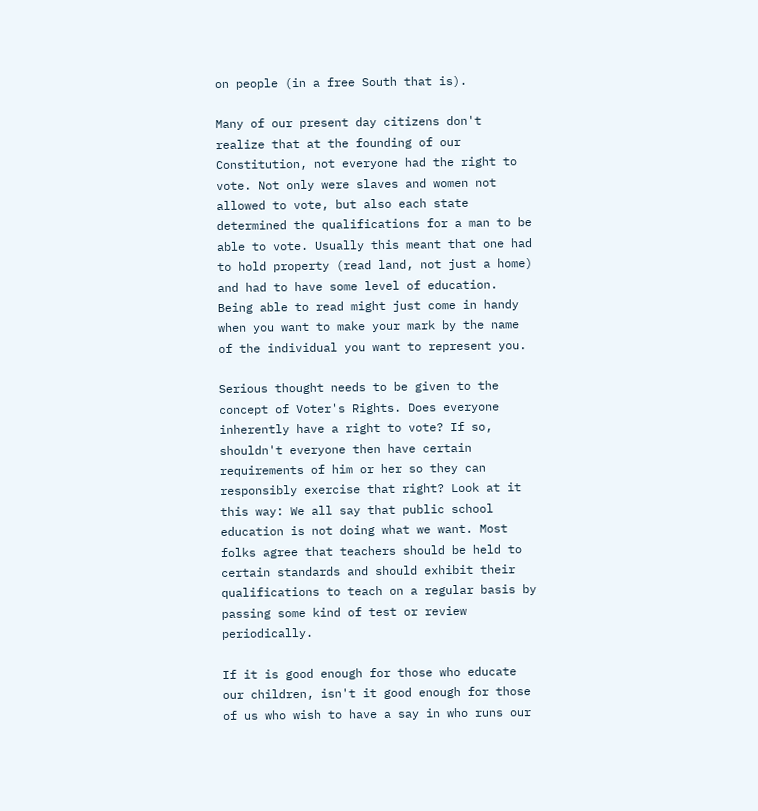on people (in a free South that is).

Many of our present day citizens don't realize that at the founding of our Constitution, not everyone had the right to vote. Not only were slaves and women not allowed to vote, but also each state determined the qualifications for a man to be able to vote. Usually this meant that one had to hold property (read land, not just a home) and had to have some level of education. Being able to read might just come in handy when you want to make your mark by the name of the individual you want to represent you.

Serious thought needs to be given to the concept of Voter's Rights. Does everyone inherently have a right to vote? If so, shouldn't everyone then have certain requirements of him or her so they can responsibly exercise that right? Look at it this way: We all say that public school education is not doing what we want. Most folks agree that teachers should be held to certain standards and should exhibit their qualifications to teach on a regular basis by passing some kind of test or review periodically.

If it is good enough for those who educate our children, isn't it good enough for those of us who wish to have a say in who runs our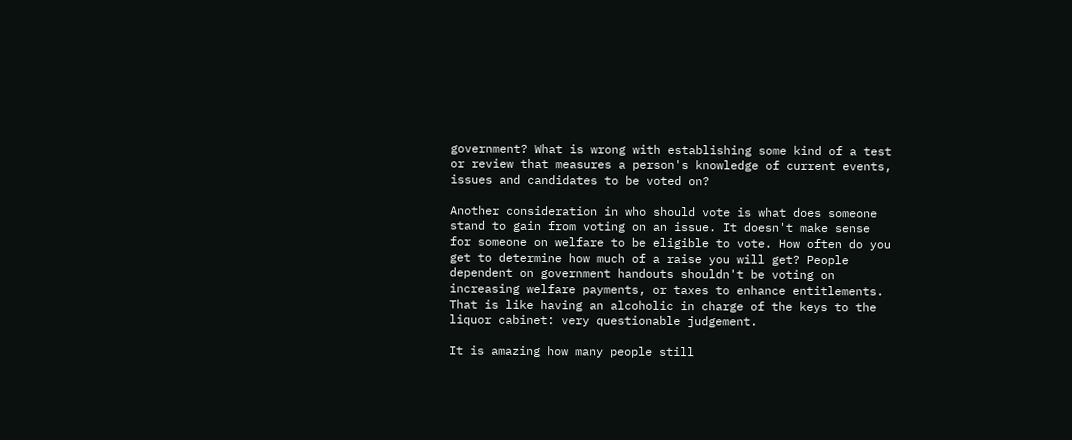government? What is wrong with establishing some kind of a test or review that measures a person's knowledge of current events, issues and candidates to be voted on?

Another consideration in who should vote is what does someone stand to gain from voting on an issue. It doesn't make sense for someone on welfare to be eligible to vote. How often do you get to determine how much of a raise you will get? People dependent on government handouts shouldn't be voting on increasing welfare payments, or taxes to enhance entitlements. That is like having an alcoholic in charge of the keys to the liquor cabinet: very questionable judgement.

It is amazing how many people still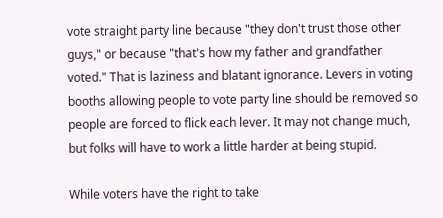vote straight party line because "they don't trust those other guys," or because "that's how my father and grandfather voted." That is laziness and blatant ignorance. Levers in voting booths allowing people to vote party line should be removed so people are forced to flick each lever. It may not change much, but folks will have to work a little harder at being stupid.

While voters have the right to take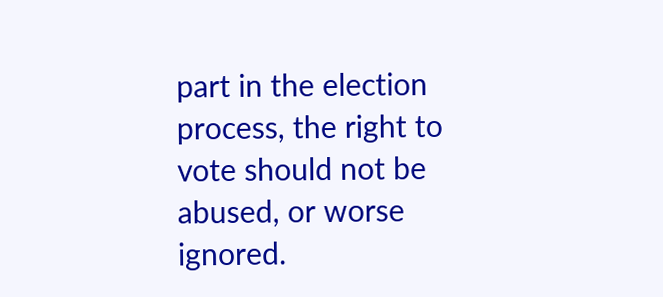part in the election process, the right to vote should not be abused, or worse ignored.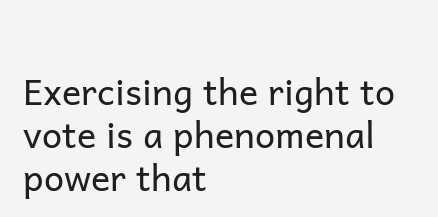Exercising the right to vote is a phenomenal power that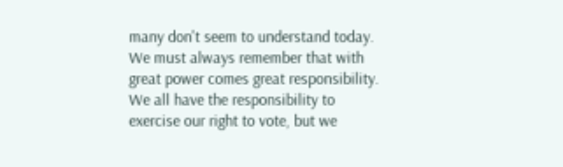many don't seem to understand today. We must always remember that with great power comes great responsibility. We all have the responsibility to exercise our right to vote, but we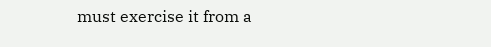must exercise it from a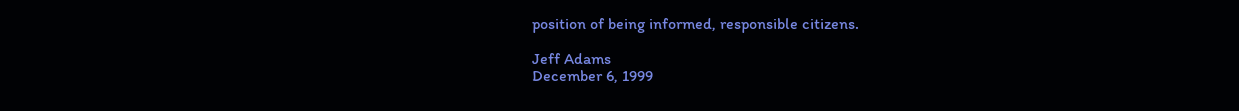position of being informed, responsible citizens.

Jeff Adams
December 6, 1999